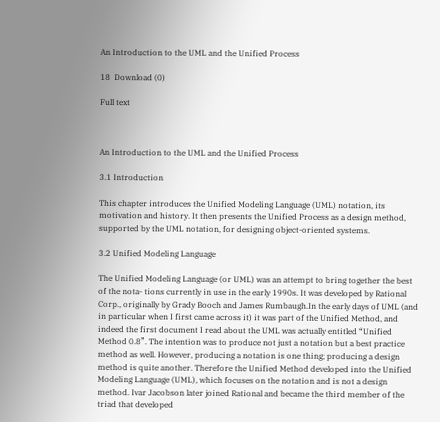An Introduction to the UML and the Unified Process

18  Download (0)

Full text



An Introduction to the UML and the Unified Process

3.1 Introduction

This chapter introduces the Unified Modeling Language (UML) notation, its motivation and history. It then presents the Unified Process as a design method, supported by the UML notation, for designing object-oriented systems.

3.2 Unified Modeling Language

The Unified Modeling Language (or UML) was an attempt to bring together the best of the nota- tions currently in use in the early 1990s. It was developed by Rational Corp., originally by Grady Booch and James Rumbaugh.In the early days of UML (and in particular when I first came across it) it was part of the Unified Method, and indeed the first document I read about the UML was actually entitled “Unified Method 0.8”. The intention was to produce not just a notation but a best practice method as well. However, producing a notation is one thing; producing a design method is quite another. Therefore the Unified Method developed into the Unified Modeling Language (UML), which focuses on the notation and is not a design method. Ivar Jacobson later joined Rational and became the third member of the triad that developed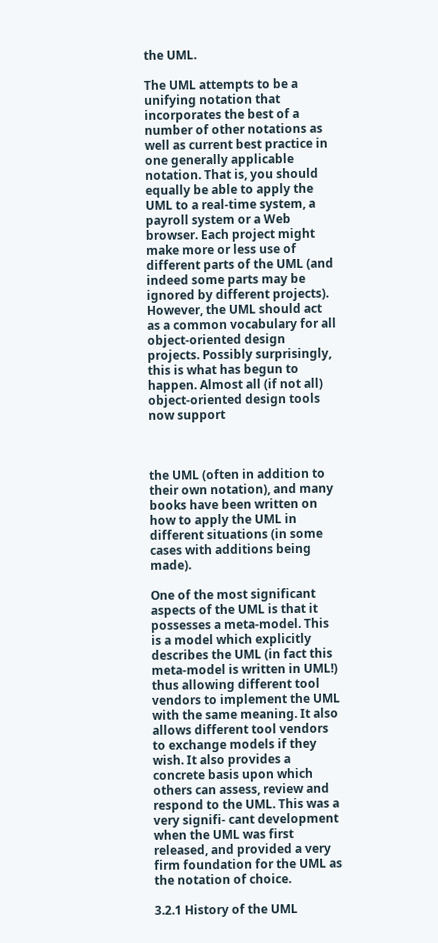the UML.

The UML attempts to be a unifying notation that incorporates the best of a number of other notations as well as current best practice in one generally applicable notation. That is, you should equally be able to apply the UML to a real-time system, a payroll system or a Web browser. Each project might make more or less use of different parts of the UML (and indeed some parts may be ignored by different projects). However, the UML should act as a common vocabulary for all object-oriented design projects. Possibly surprisingly, this is what has begun to happen. Almost all (if not all) object-oriented design tools now support



the UML (often in addition to their own notation), and many books have been written on how to apply the UML in different situations (in some cases with additions being made).

One of the most significant aspects of the UML is that it possesses a meta-model. This is a model which explicitly describes the UML (in fact this meta-model is written in UML!) thus allowing different tool vendors to implement the UML with the same meaning. It also allows different tool vendors to exchange models if they wish. It also provides a concrete basis upon which others can assess, review and respond to the UML. This was a very signifi- cant development when the UML was first released, and provided a very firm foundation for the UML as the notation of choice.

3.2.1 History of the UML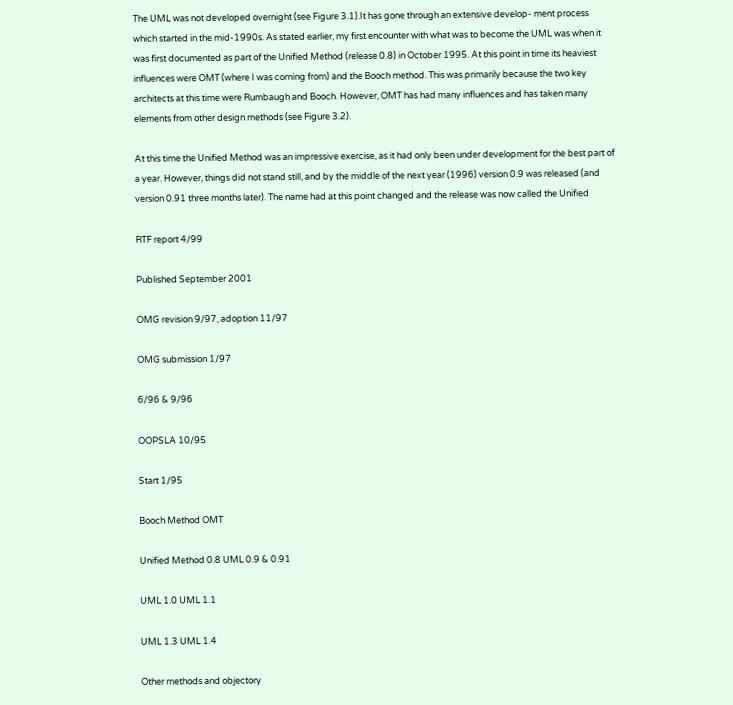The UML was not developed overnight (see Figure 3.1).It has gone through an extensive develop- ment process which started in the mid-1990s. As stated earlier, my first encounter with what was to become the UML was when it was first documented as part of the Unified Method (release 0.8) in October 1995. At this point in time its heaviest influences were OMT (where I was coming from) and the Booch method. This was primarily because the two key architects at this time were Rumbaugh and Booch. However, OMT has had many influences and has taken many elements from other design methods (see Figure 3.2).

At this time the Unified Method was an impressive exercise, as it had only been under development for the best part of a year. However, things did not stand still, and by the middle of the next year (1996) version 0.9 was released (and version 0.91 three months later). The name had at this point changed and the release was now called the Unified

RTF report 4/99

Published September 2001

OMG revision 9/97, adoption 11/97

OMG submission 1/97

6/96 & 9/96

OOPSLA 10/95

Start 1/95

Booch Method OMT

Unified Method 0.8 UML 0.9 & 0.91

UML 1.0 UML 1.1

UML 1.3 UML 1.4

Other methods and objectory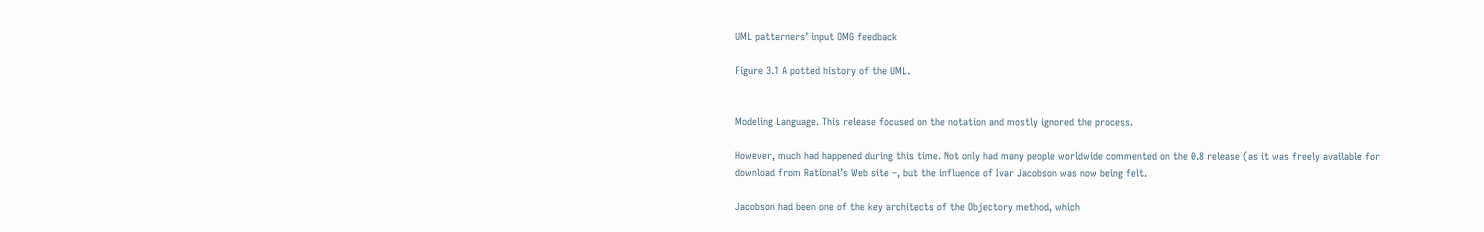UML patterners’ input OMG feedback

Figure 3.1 A potted history of the UML.


Modeling Language. This release focused on the notation and mostly ignored the process.

However, much had happened during this time. Not only had many people worldwide commented on the 0.8 release (as it was freely available for download from Rational’s Web site –, but the influence of Ivar Jacobson was now being felt.

Jacobson had been one of the key architects of the Objectory method, which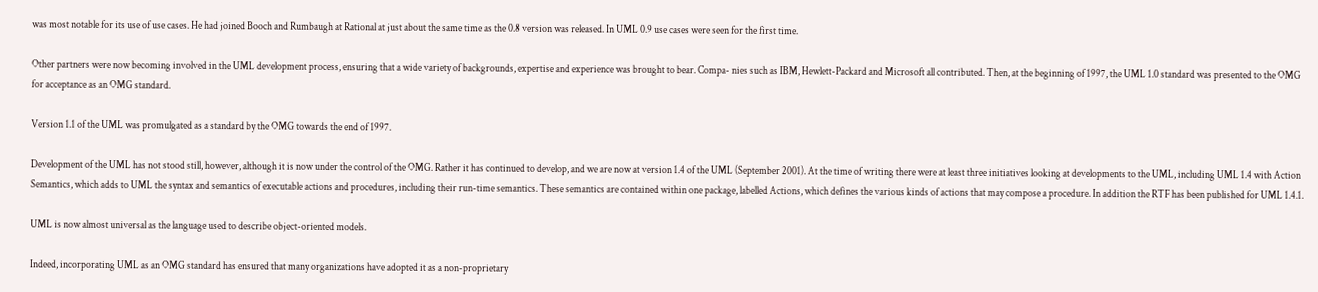was most notable for its use of use cases. He had joined Booch and Rumbaugh at Rational at just about the same time as the 0.8 version was released. In UML 0.9 use cases were seen for the first time.

Other partners were now becoming involved in the UML development process, ensuring that a wide variety of backgrounds, expertise and experience was brought to bear. Compa- nies such as IBM, Hewlett-Packard and Microsoft all contributed. Then, at the beginning of 1997, the UML 1.0 standard was presented to the OMG for acceptance as an OMG standard.

Version 1.1 of the UML was promulgated as a standard by the OMG towards the end of 1997.

Development of the UML has not stood still, however, although it is now under the control of the OMG. Rather it has continued to develop, and we are now at version 1.4 of the UML (September 2001). At the time of writing there were at least three initiatives looking at developments to the UML, including UML 1.4 with Action Semantics, which adds to UML the syntax and semantics of executable actions and procedures, including their run-time semantics. These semantics are contained within one package, labelled Actions, which defines the various kinds of actions that may compose a procedure. In addition the RTF has been published for UML 1.4.1.

UML is now almost universal as the language used to describe object-oriented models.

Indeed, incorporating UML as an OMG standard has ensured that many organizations have adopted it as a non-proprietary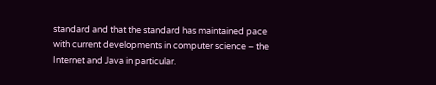standard and that the standard has maintained pace with current developments in computer science – the Internet and Java in particular.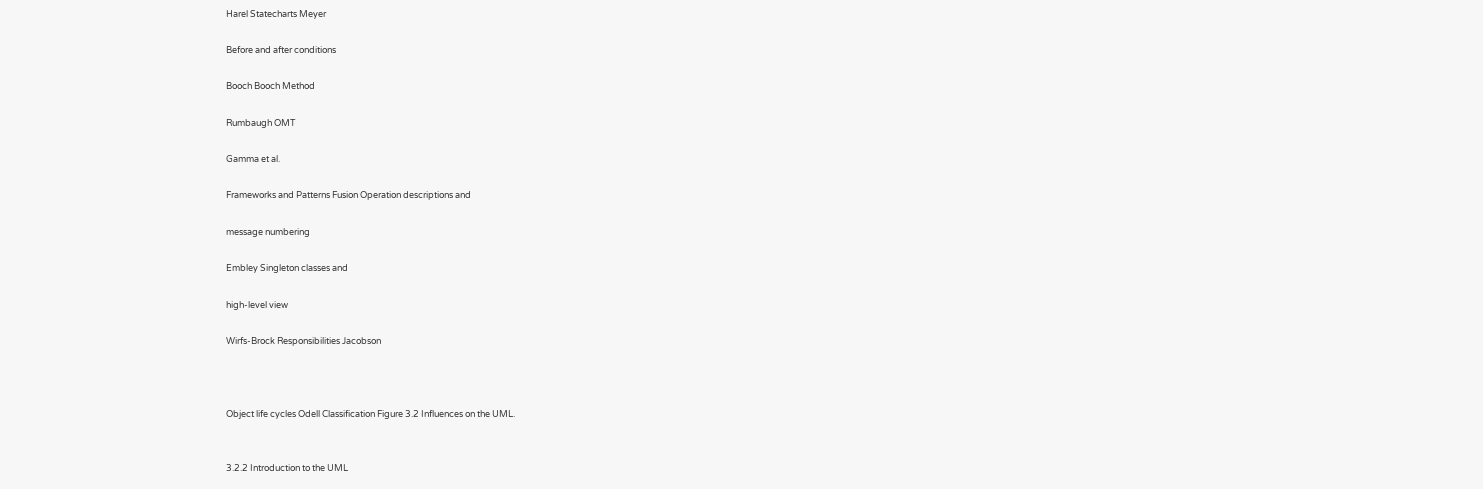Harel Statecharts Meyer

Before and after conditions

Booch Booch Method

Rumbaugh OMT

Gamma et al.

Frameworks and Patterns Fusion Operation descriptions and

message numbering

Embley Singleton classes and

high-level view

Wirfs-Brock Responsibilities Jacobson



Object life cycles Odell Classification Figure 3.2 Influences on the UML.


3.2.2 Introduction to the UML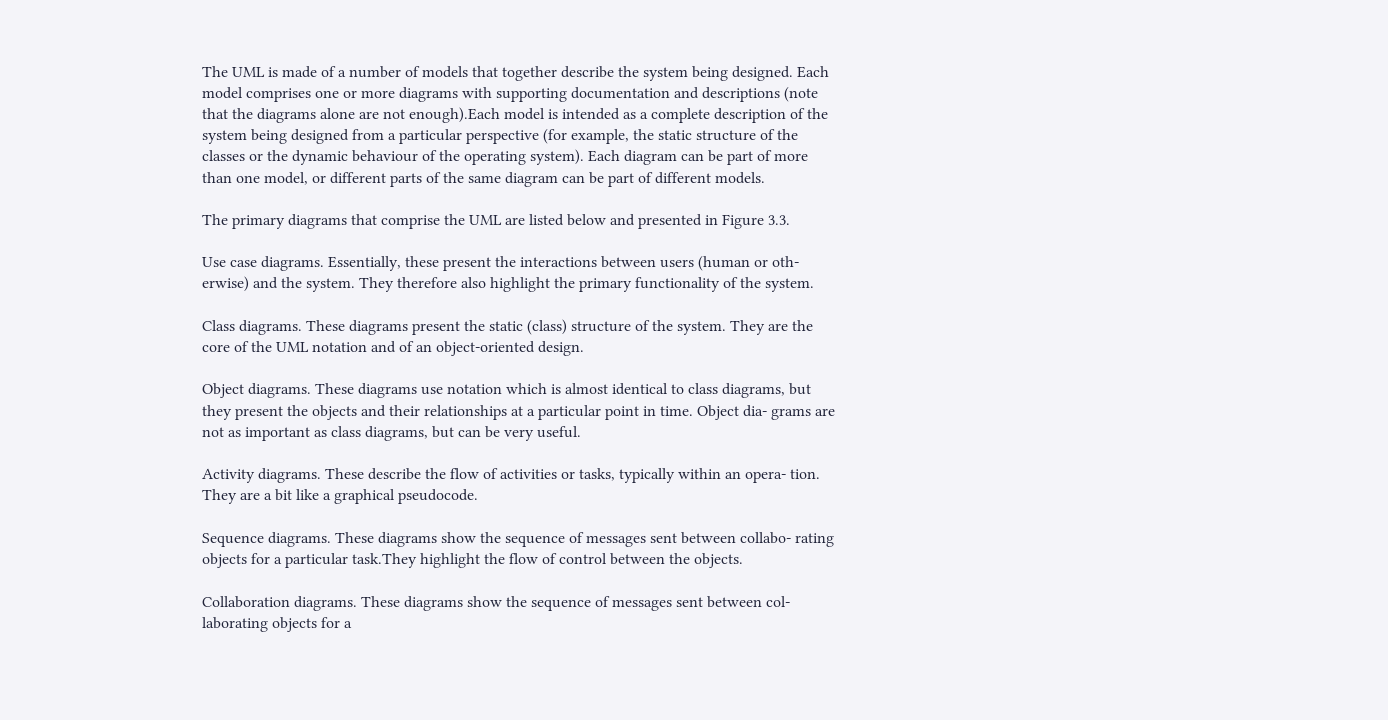The UML is made of a number of models that together describe the system being designed. Each model comprises one or more diagrams with supporting documentation and descriptions (note that the diagrams alone are not enough).Each model is intended as a complete description of the system being designed from a particular perspective (for example, the static structure of the classes or the dynamic behaviour of the operating system). Each diagram can be part of more than one model, or different parts of the same diagram can be part of different models.

The primary diagrams that comprise the UML are listed below and presented in Figure 3.3.

Use case diagrams. Essentially, these present the interactions between users (human or oth- erwise) and the system. They therefore also highlight the primary functionality of the system.

Class diagrams. These diagrams present the static (class) structure of the system. They are the core of the UML notation and of an object-oriented design.

Object diagrams. These diagrams use notation which is almost identical to class diagrams, but they present the objects and their relationships at a particular point in time. Object dia- grams are not as important as class diagrams, but can be very useful.

Activity diagrams. These describe the flow of activities or tasks, typically within an opera- tion. They are a bit like a graphical pseudocode.

Sequence diagrams. These diagrams show the sequence of messages sent between collabo- rating objects for a particular task.They highlight the flow of control between the objects.

Collaboration diagrams. These diagrams show the sequence of messages sent between col- laborating objects for a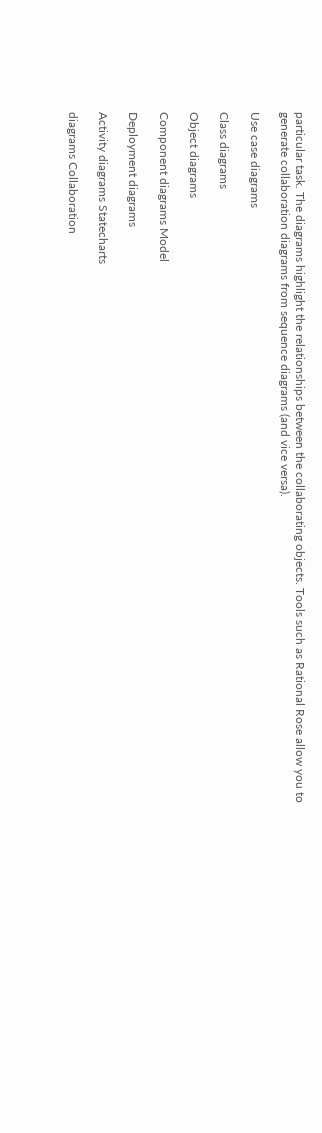particular task. The diagrams highlight the relationships between the collaborating objects. Tools such as Rational Rose allow you to generate collaboration diagrams from sequence diagrams (and vice versa).

Use case diagrams

Class diagrams

Object diagrams

Component diagrams Model

Deployment diagrams

Activity diagrams Statecharts

diagrams Collaboration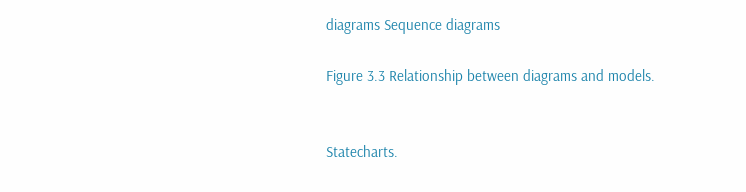diagrams Sequence diagrams

Figure 3.3 Relationship between diagrams and models.


Statecharts.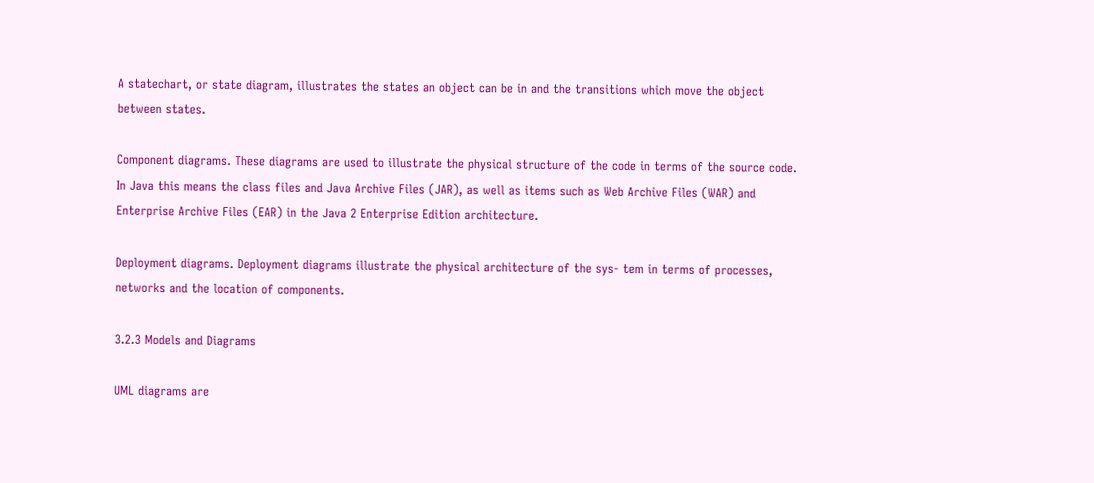A statechart, or state diagram, illustrates the states an object can be in and the transitions which move the object between states.

Component diagrams. These diagrams are used to illustrate the physical structure of the code in terms of the source code. In Java this means the class files and Java Archive Files (JAR), as well as items such as Web Archive Files (WAR) and Enterprise Archive Files (EAR) in the Java 2 Enterprise Edition architecture.

Deployment diagrams. Deployment diagrams illustrate the physical architecture of the sys- tem in terms of processes, networks and the location of components.

3.2.3 Models and Diagrams

UML diagrams are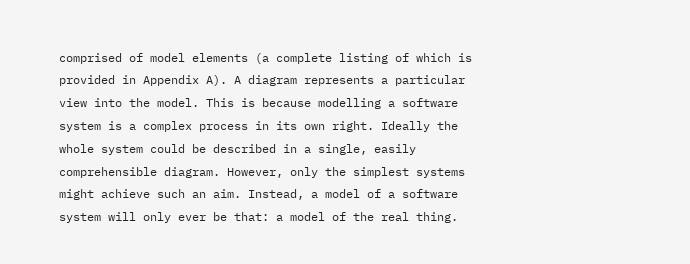comprised of model elements (a complete listing of which is provided in Appendix A). A diagram represents a particular view into the model. This is because modelling a software system is a complex process in its own right. Ideally the whole system could be described in a single, easily comprehensible diagram. However, only the simplest systems might achieve such an aim. Instead, a model of a software system will only ever be that: a model of the real thing.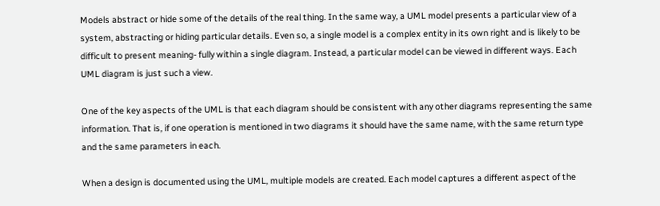Models abstract or hide some of the details of the real thing. In the same way, a UML model presents a particular view of a system, abstracting or hiding particular details. Even so, a single model is a complex entity in its own right and is likely to be difficult to present meaning- fully within a single diagram. Instead, a particular model can be viewed in different ways. Each UML diagram is just such a view.

One of the key aspects of the UML is that each diagram should be consistent with any other diagrams representing the same information. That is, if one operation is mentioned in two diagrams it should have the same name, with the same return type and the same parameters in each.

When a design is documented using the UML, multiple models are created. Each model captures a different aspect of the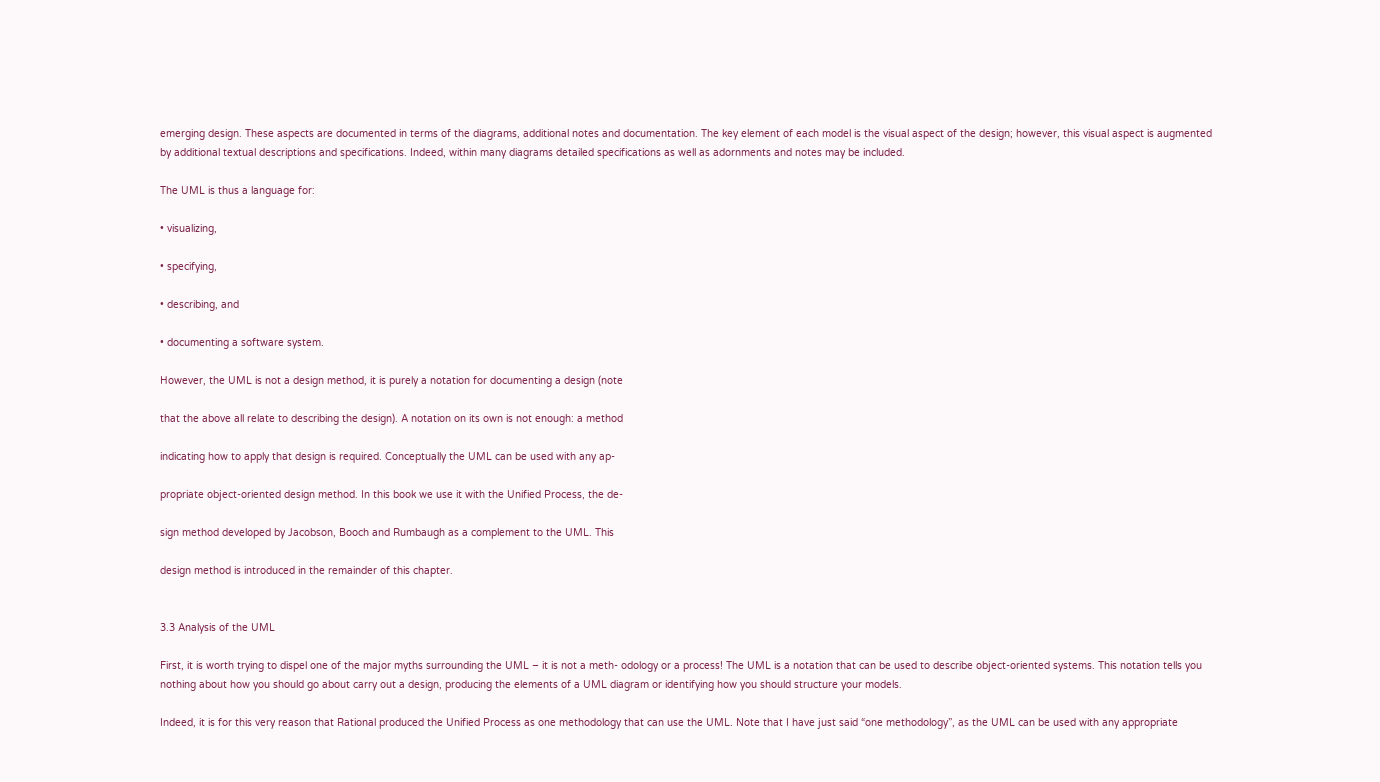emerging design. These aspects are documented in terms of the diagrams, additional notes and documentation. The key element of each model is the visual aspect of the design; however, this visual aspect is augmented by additional textual descriptions and specifications. Indeed, within many diagrams detailed specifications as well as adornments and notes may be included.

The UML is thus a language for:

• visualizing,

• specifying,

• describing, and

• documenting a software system.

However, the UML is not a design method, it is purely a notation for documenting a design (note

that the above all relate to describing the design). A notation on its own is not enough: a method

indicating how to apply that design is required. Conceptually the UML can be used with any ap-

propriate object-oriented design method. In this book we use it with the Unified Process, the de-

sign method developed by Jacobson, Booch and Rumbaugh as a complement to the UML. This

design method is introduced in the remainder of this chapter.


3.3 Analysis of the UML

First, it is worth trying to dispel one of the major myths surrounding the UML – it is not a meth- odology or a process! The UML is a notation that can be used to describe object-oriented systems. This notation tells you nothing about how you should go about carry out a design, producing the elements of a UML diagram or identifying how you should structure your models.

Indeed, it is for this very reason that Rational produced the Unified Process as one methodology that can use the UML. Note that I have just said “one methodology”, as the UML can be used with any appropriate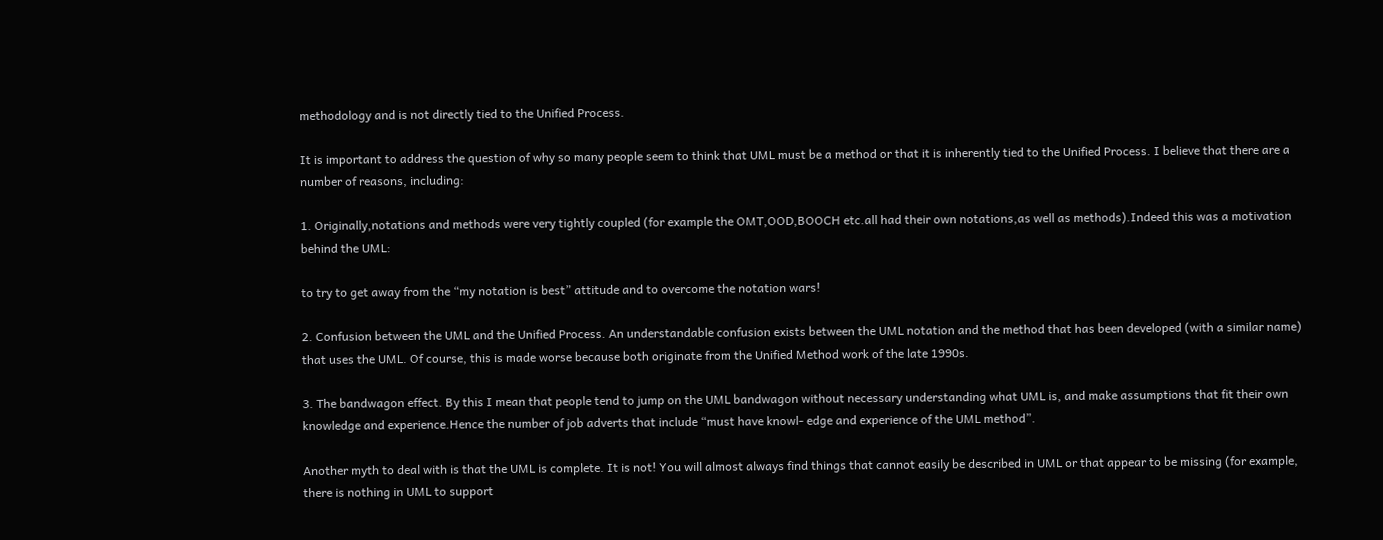methodology and is not directly tied to the Unified Process.

It is important to address the question of why so many people seem to think that UML must be a method or that it is inherently tied to the Unified Process. I believe that there are a number of reasons, including:

1. Originally,notations and methods were very tightly coupled (for example the OMT,OOD,BOOCH etc.all had their own notations,as well as methods).Indeed this was a motivation behind the UML:

to try to get away from the “my notation is best” attitude and to overcome the notation wars!

2. Confusion between the UML and the Unified Process. An understandable confusion exists between the UML notation and the method that has been developed (with a similar name) that uses the UML. Of course, this is made worse because both originate from the Unified Method work of the late 1990s.

3. The bandwagon effect. By this I mean that people tend to jump on the UML bandwagon without necessary understanding what UML is, and make assumptions that fit their own knowledge and experience.Hence the number of job adverts that include “must have knowl- edge and experience of the UML method”.

Another myth to deal with is that the UML is complete. It is not! You will almost always find things that cannot easily be described in UML or that appear to be missing (for example, there is nothing in UML to support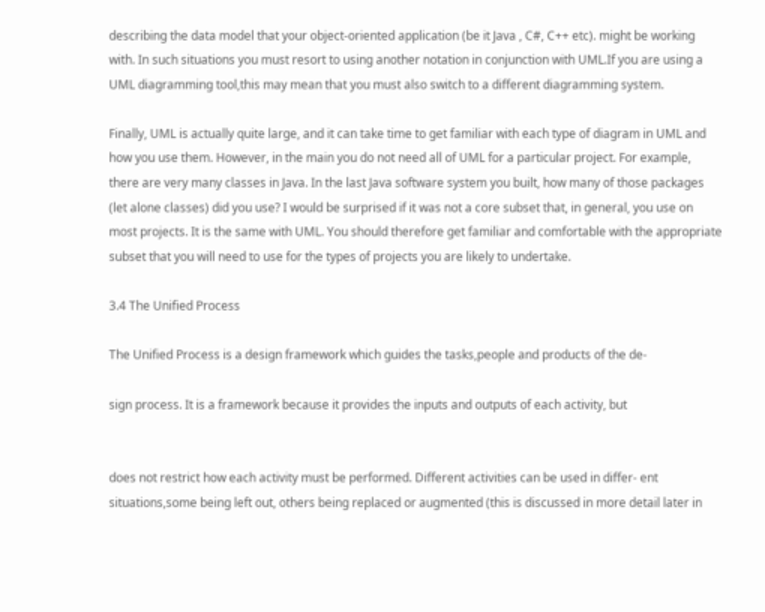describing the data model that your object-oriented application (be it Java , C#, C++ etc). might be working with. In such situations you must resort to using another notation in conjunction with UML.If you are using a UML diagramming tool,this may mean that you must also switch to a different diagramming system.

Finally, UML is actually quite large, and it can take time to get familiar with each type of diagram in UML and how you use them. However, in the main you do not need all of UML for a particular project. For example, there are very many classes in Java. In the last Java software system you built, how many of those packages (let alone classes) did you use? I would be surprised if it was not a core subset that, in general, you use on most projects. It is the same with UML. You should therefore get familiar and comfortable with the appropriate subset that you will need to use for the types of projects you are likely to undertake.

3.4 The Unified Process

The Unified Process is a design framework which guides the tasks,people and products of the de-

sign process. It is a framework because it provides the inputs and outputs of each activity, but


does not restrict how each activity must be performed. Different activities can be used in differ- ent situations,some being left out, others being replaced or augmented (this is discussed in more detail later in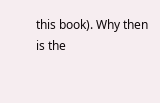this book). Why then is the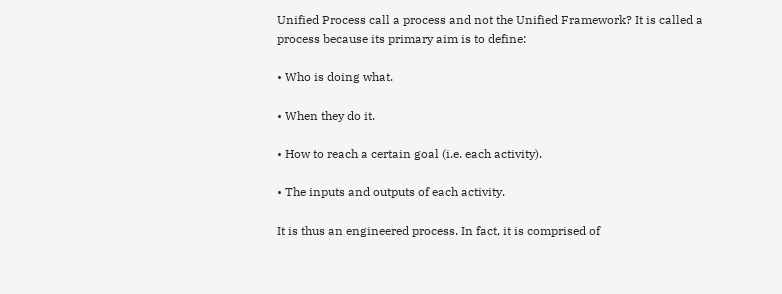Unified Process call a process and not the Unified Framework? It is called a process because its primary aim is to define:

• Who is doing what.

• When they do it.

• How to reach a certain goal (i.e. each activity).

• The inputs and outputs of each activity.

It is thus an engineered process. In fact, it is comprised of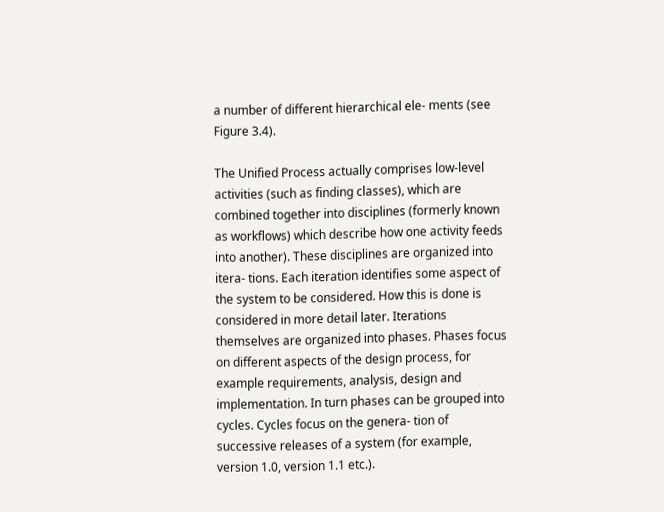a number of different hierarchical ele- ments (see Figure 3.4).

The Unified Process actually comprises low-level activities (such as finding classes), which are combined together into disciplines (formerly known as workflows) which describe how one activity feeds into another). These disciplines are organized into itera- tions. Each iteration identifies some aspect of the system to be considered. How this is done is considered in more detail later. Iterations themselves are organized into phases. Phases focus on different aspects of the design process, for example requirements, analysis, design and implementation. In turn phases can be grouped into cycles. Cycles focus on the genera- tion of successive releases of a system (for example, version 1.0, version 1.1 etc.).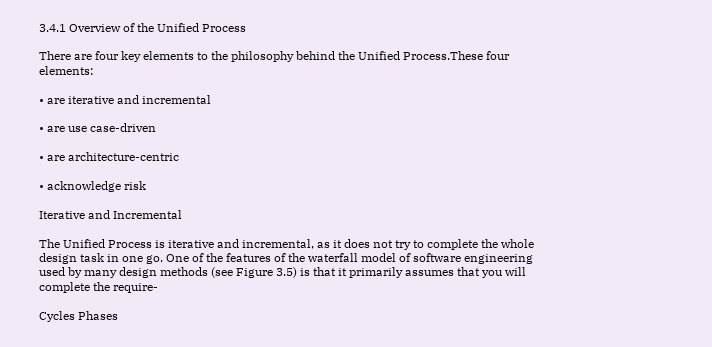3.4.1 Overview of the Unified Process

There are four key elements to the philosophy behind the Unified Process.These four elements:

• are iterative and incremental

• are use case-driven

• are architecture-centric

• acknowledge risk

Iterative and Incremental

The Unified Process is iterative and incremental, as it does not try to complete the whole design task in one go. One of the features of the waterfall model of software engineering used by many design methods (see Figure 3.5) is that it primarily assumes that you will complete the require-

Cycles Phases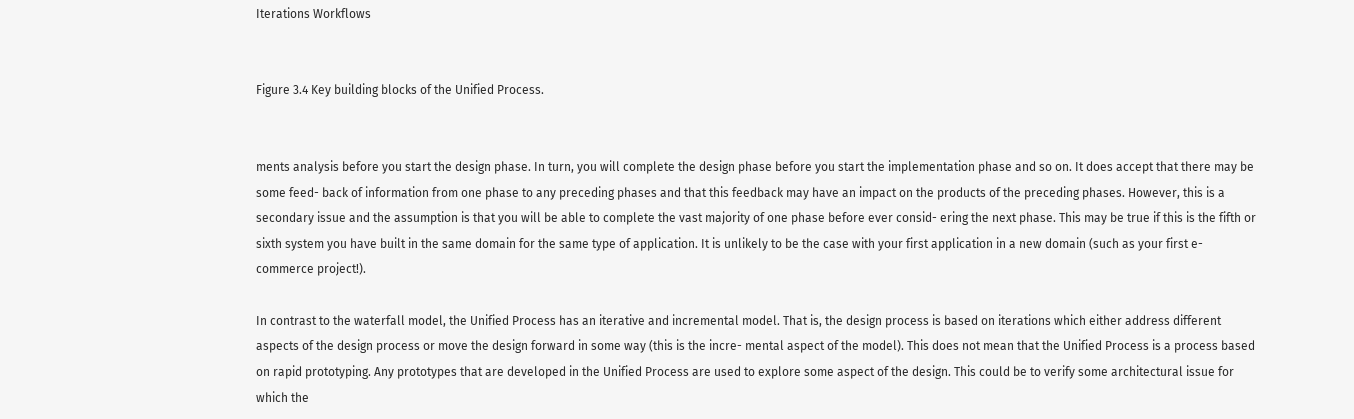Iterations Workflows


Figure 3.4 Key building blocks of the Unified Process.


ments analysis before you start the design phase. In turn, you will complete the design phase before you start the implementation phase and so on. It does accept that there may be some feed- back of information from one phase to any preceding phases and that this feedback may have an impact on the products of the preceding phases. However, this is a secondary issue and the assumption is that you will be able to complete the vast majority of one phase before ever consid- ering the next phase. This may be true if this is the fifth or sixth system you have built in the same domain for the same type of application. It is unlikely to be the case with your first application in a new domain (such as your first e-commerce project!).

In contrast to the waterfall model, the Unified Process has an iterative and incremental model. That is, the design process is based on iterations which either address different aspects of the design process or move the design forward in some way (this is the incre- mental aspect of the model). This does not mean that the Unified Process is a process based on rapid prototyping. Any prototypes that are developed in the Unified Process are used to explore some aspect of the design. This could be to verify some architectural issue for which the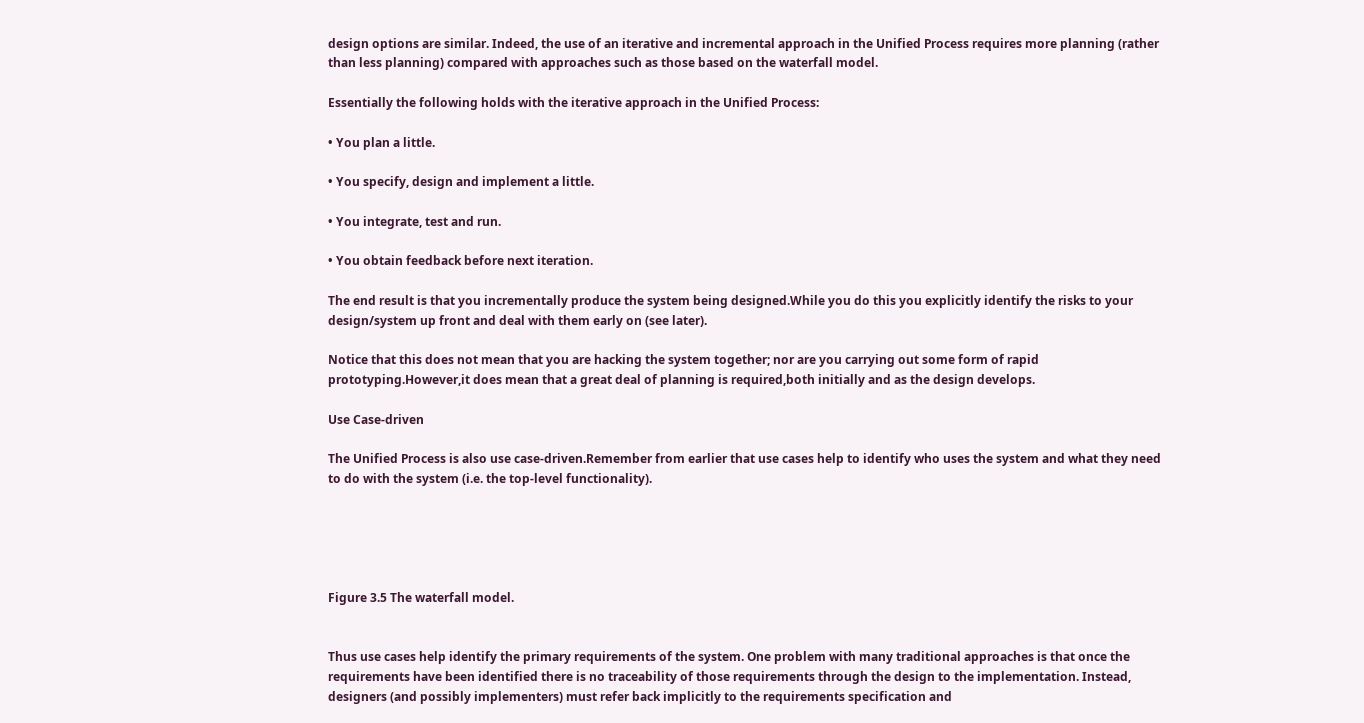design options are similar. Indeed, the use of an iterative and incremental approach in the Unified Process requires more planning (rather than less planning) compared with approaches such as those based on the waterfall model.

Essentially the following holds with the iterative approach in the Unified Process:

• You plan a little.

• You specify, design and implement a little.

• You integrate, test and run.

• You obtain feedback before next iteration.

The end result is that you incrementally produce the system being designed.While you do this you explicitly identify the risks to your design/system up front and deal with them early on (see later).

Notice that this does not mean that you are hacking the system together; nor are you carrying out some form of rapid prototyping.However,it does mean that a great deal of planning is required,both initially and as the design develops.

Use Case-driven

The Unified Process is also use case-driven.Remember from earlier that use cases help to identify who uses the system and what they need to do with the system (i.e. the top-level functionality).





Figure 3.5 The waterfall model.


Thus use cases help identify the primary requirements of the system. One problem with many traditional approaches is that once the requirements have been identified there is no traceability of those requirements through the design to the implementation. Instead, designers (and possibly implementers) must refer back implicitly to the requirements specification and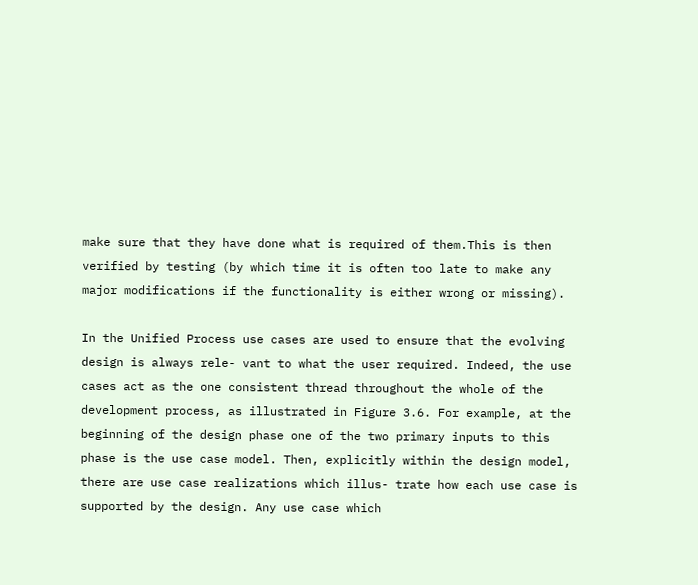make sure that they have done what is required of them.This is then verified by testing (by which time it is often too late to make any major modifications if the functionality is either wrong or missing).

In the Unified Process use cases are used to ensure that the evolving design is always rele- vant to what the user required. Indeed, the use cases act as the one consistent thread throughout the whole of the development process, as illustrated in Figure 3.6. For example, at the beginning of the design phase one of the two primary inputs to this phase is the use case model. Then, explicitly within the design model, there are use case realizations which illus- trate how each use case is supported by the design. Any use case which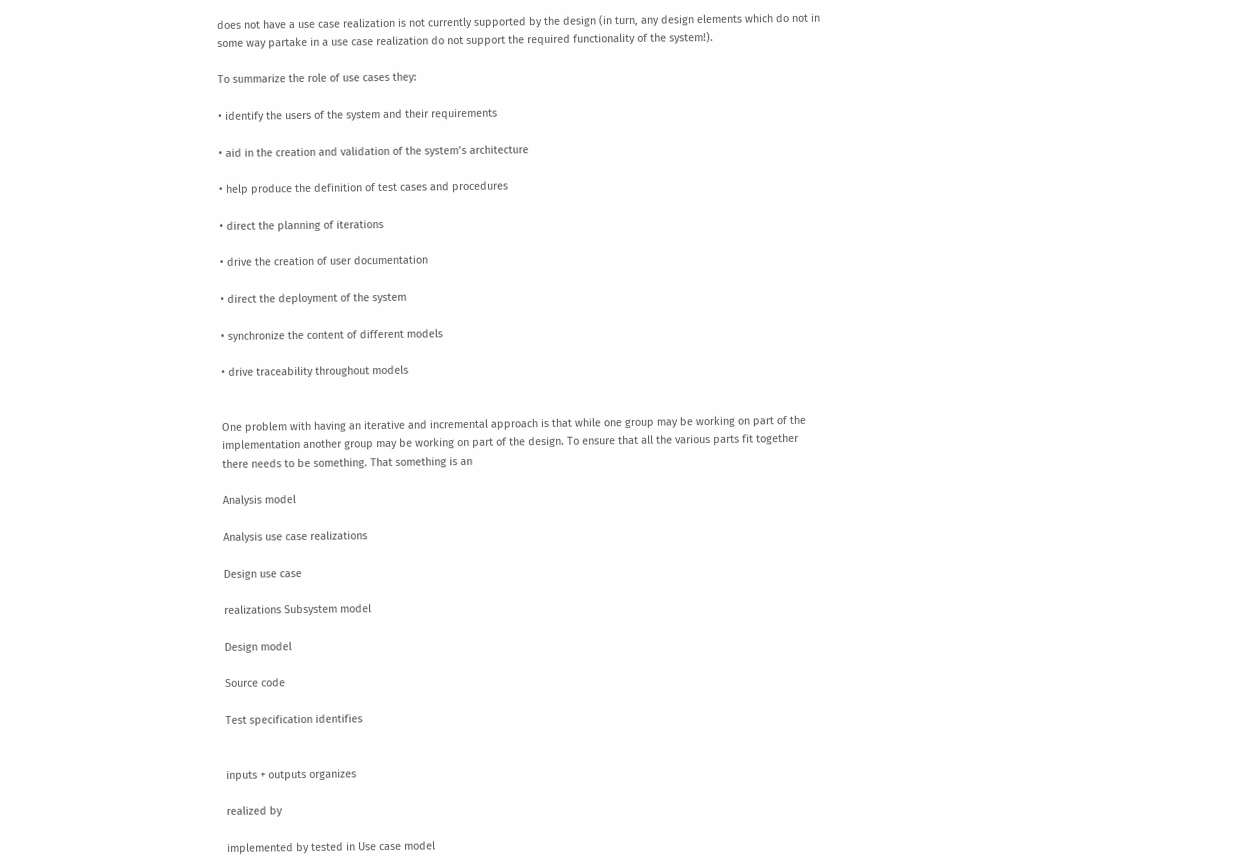does not have a use case realization is not currently supported by the design (in turn, any design elements which do not in some way partake in a use case realization do not support the required functionality of the system!).

To summarize the role of use cases they:

• identify the users of the system and their requirements

• aid in the creation and validation of the system’s architecture

• help produce the definition of test cases and procedures

• direct the planning of iterations

• drive the creation of user documentation

• direct the deployment of the system

• synchronize the content of different models

• drive traceability throughout models


One problem with having an iterative and incremental approach is that while one group may be working on part of the implementation another group may be working on part of the design. To ensure that all the various parts fit together there needs to be something. That something is an

Analysis model

Analysis use case realizations

Design use case

realizations Subsystem model

Design model

Source code

Test specification identifies


inputs + outputs organizes

realized by

implemented by tested in Use case model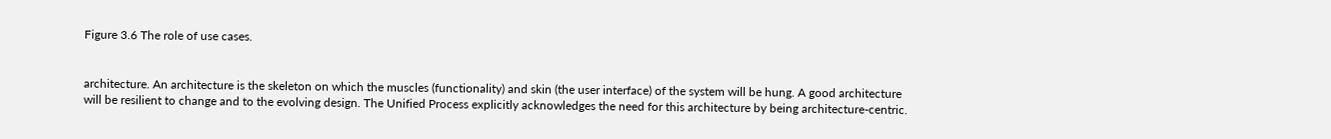Figure 3.6 The role of use cases.


architecture. An architecture is the skeleton on which the muscles (functionality) and skin (the user interface) of the system will be hung. A good architecture will be resilient to change and to the evolving design. The Unified Process explicitly acknowledges the need for this architecture by being architecture-centric.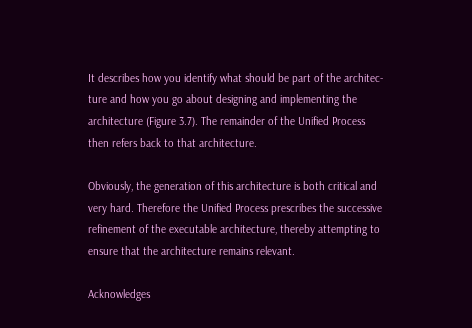It describes how you identify what should be part of the architec- ture and how you go about designing and implementing the architecture (Figure 3.7). The remainder of the Unified Process then refers back to that architecture.

Obviously, the generation of this architecture is both critical and very hard. Therefore the Unified Process prescribes the successive refinement of the executable architecture, thereby attempting to ensure that the architecture remains relevant.

Acknowledges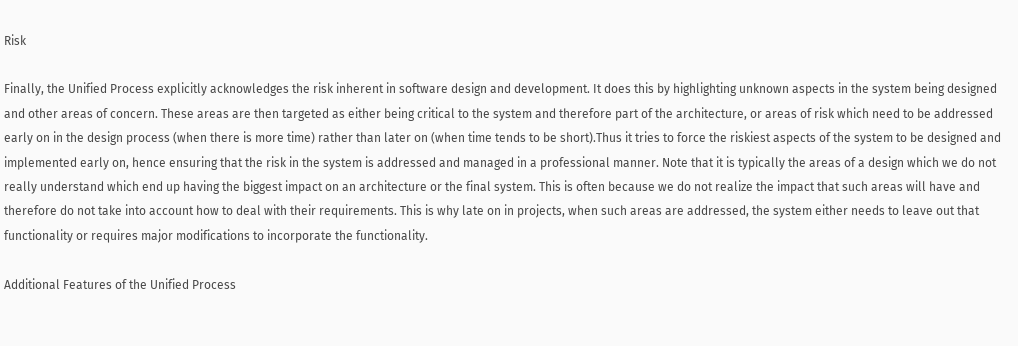Risk

Finally, the Unified Process explicitly acknowledges the risk inherent in software design and development. It does this by highlighting unknown aspects in the system being designed and other areas of concern. These areas are then targeted as either being critical to the system and therefore part of the architecture, or areas of risk which need to be addressed early on in the design process (when there is more time) rather than later on (when time tends to be short).Thus it tries to force the riskiest aspects of the system to be designed and implemented early on, hence ensuring that the risk in the system is addressed and managed in a professional manner. Note that it is typically the areas of a design which we do not really understand which end up having the biggest impact on an architecture or the final system. This is often because we do not realize the impact that such areas will have and therefore do not take into account how to deal with their requirements. This is why late on in projects, when such areas are addressed, the system either needs to leave out that functionality or requires major modifications to incorporate the functionality.

Additional Features of the Unified Process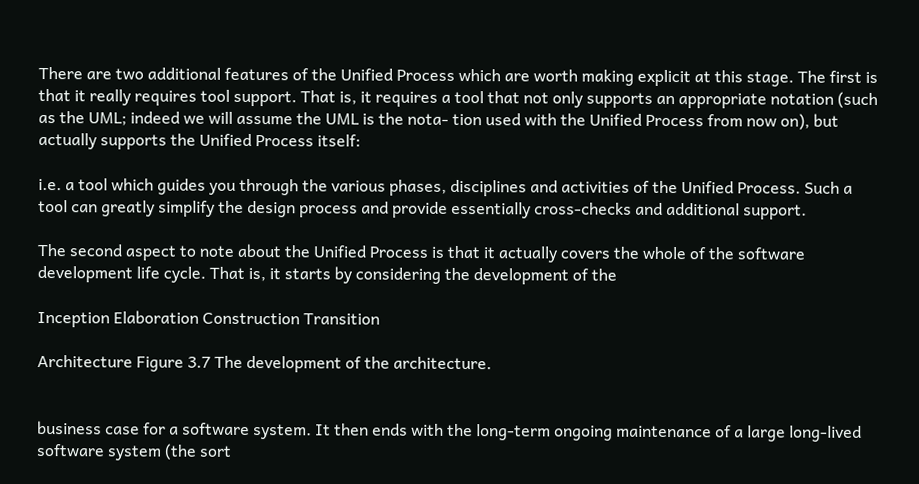There are two additional features of the Unified Process which are worth making explicit at this stage. The first is that it really requires tool support. That is, it requires a tool that not only supports an appropriate notation (such as the UML; indeed we will assume the UML is the nota- tion used with the Unified Process from now on), but actually supports the Unified Process itself:

i.e. a tool which guides you through the various phases, disciplines and activities of the Unified Process. Such a tool can greatly simplify the design process and provide essentially cross-checks and additional support.

The second aspect to note about the Unified Process is that it actually covers the whole of the software development life cycle. That is, it starts by considering the development of the

Inception Elaboration Construction Transition

Architecture Figure 3.7 The development of the architecture.


business case for a software system. It then ends with the long-term ongoing maintenance of a large long-lived software system (the sort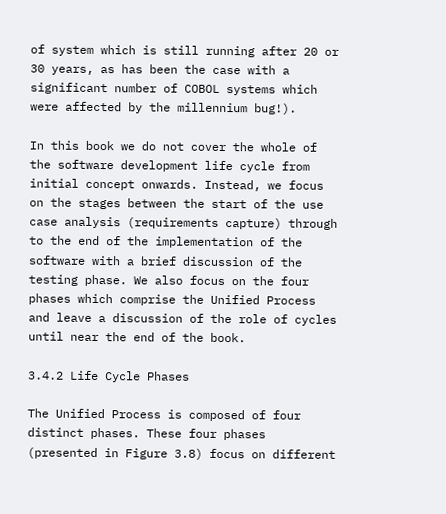of system which is still running after 20 or 30 years, as has been the case with a significant number of COBOL systems which were affected by the millennium bug!).

In this book we do not cover the whole of the software development life cycle from initial concept onwards. Instead, we focus on the stages between the start of the use case analysis (requirements capture) through to the end of the implementation of the software with a brief discussion of the testing phase. We also focus on the four phases which comprise the Unified Process and leave a discussion of the role of cycles until near the end of the book.

3.4.2 Life Cycle Phases

The Unified Process is composed of four distinct phases. These four phases (presented in Figure 3.8) focus on different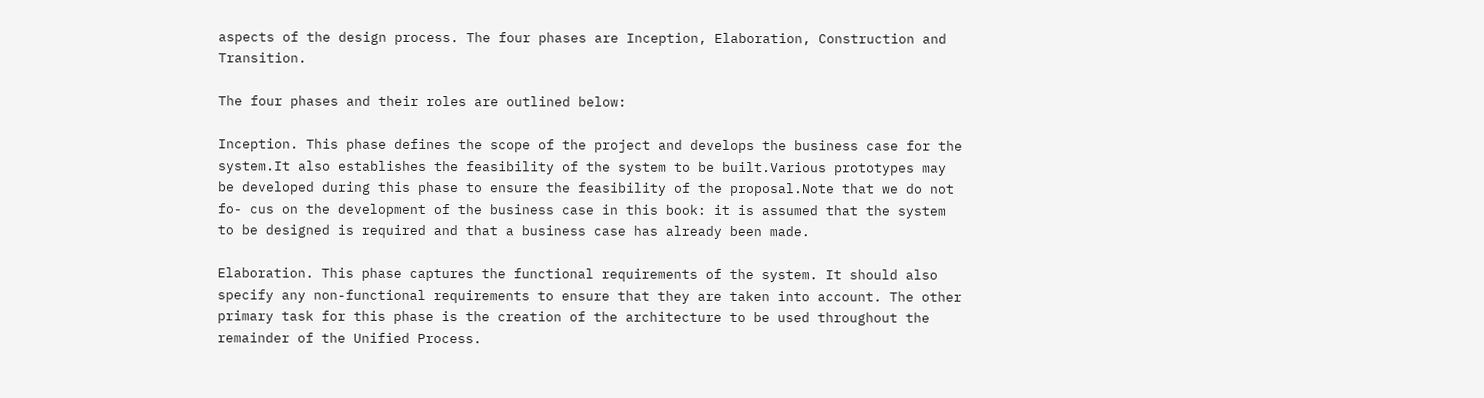aspects of the design process. The four phases are Inception, Elaboration, Construction and Transition.

The four phases and their roles are outlined below:

Inception. This phase defines the scope of the project and develops the business case for the system.It also establishes the feasibility of the system to be built.Various prototypes may be developed during this phase to ensure the feasibility of the proposal.Note that we do not fo- cus on the development of the business case in this book: it is assumed that the system to be designed is required and that a business case has already been made.

Elaboration. This phase captures the functional requirements of the system. It should also specify any non-functional requirements to ensure that they are taken into account. The other primary task for this phase is the creation of the architecture to be used throughout the remainder of the Unified Process.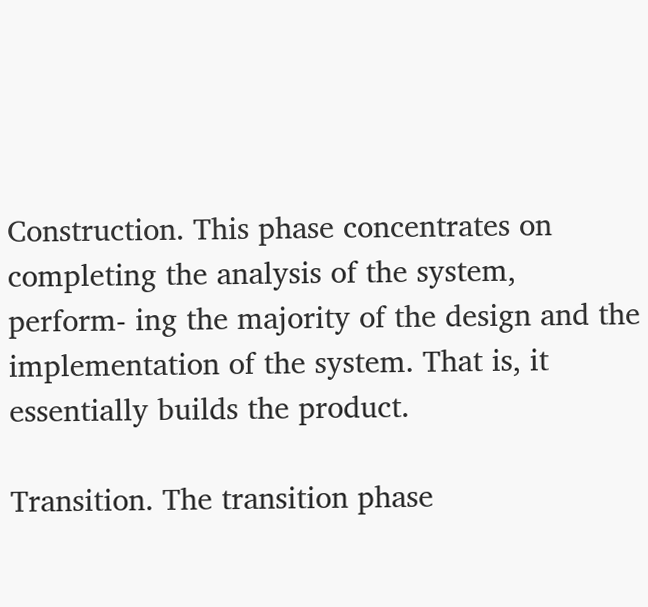Construction. This phase concentrates on completing the analysis of the system, perform- ing the majority of the design and the implementation of the system. That is, it essentially builds the product.

Transition. The transition phase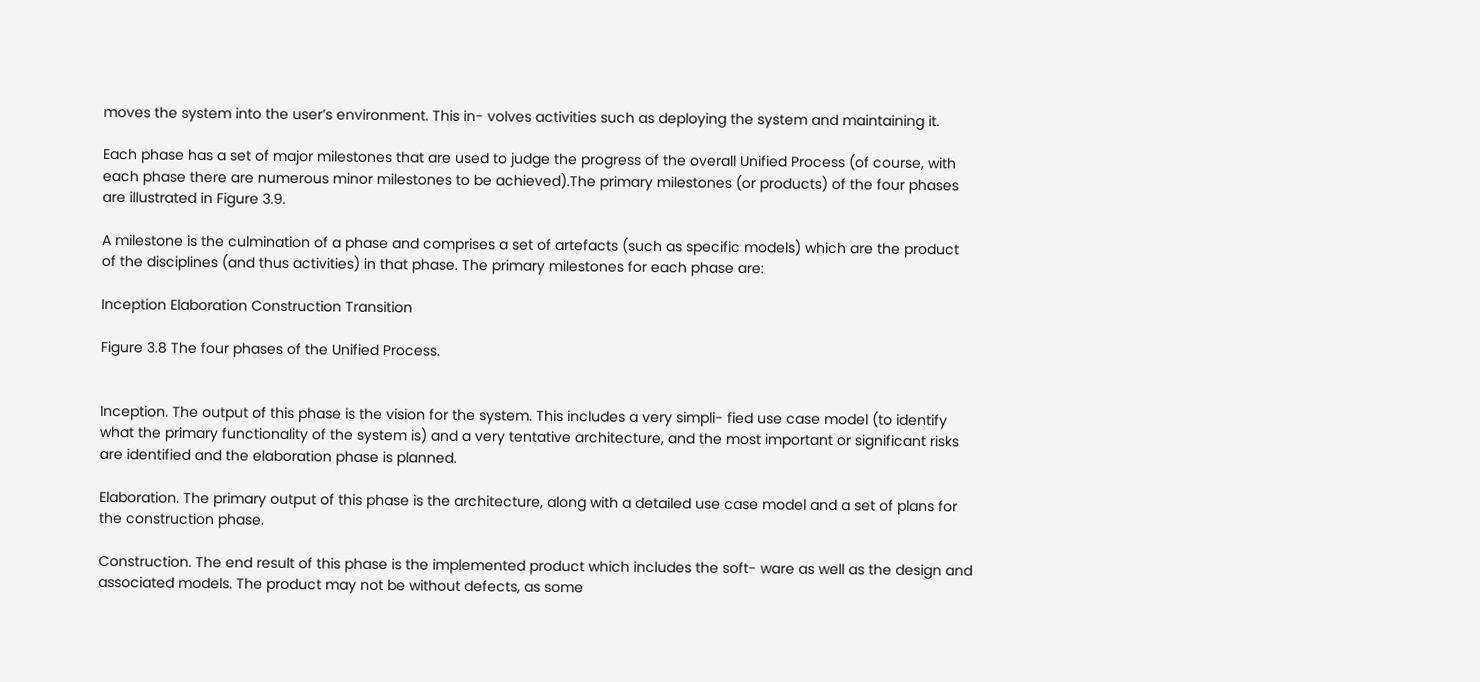moves the system into the user’s environment. This in- volves activities such as deploying the system and maintaining it.

Each phase has a set of major milestones that are used to judge the progress of the overall Unified Process (of course, with each phase there are numerous minor milestones to be achieved).The primary milestones (or products) of the four phases are illustrated in Figure 3.9.

A milestone is the culmination of a phase and comprises a set of artefacts (such as specific models) which are the product of the disciplines (and thus activities) in that phase. The primary milestones for each phase are:

Inception Elaboration Construction Transition

Figure 3.8 The four phases of the Unified Process.


Inception. The output of this phase is the vision for the system. This includes a very simpli- fied use case model (to identify what the primary functionality of the system is) and a very tentative architecture, and the most important or significant risks are identified and the elaboration phase is planned.

Elaboration. The primary output of this phase is the architecture, along with a detailed use case model and a set of plans for the construction phase.

Construction. The end result of this phase is the implemented product which includes the soft- ware as well as the design and associated models. The product may not be without defects, as some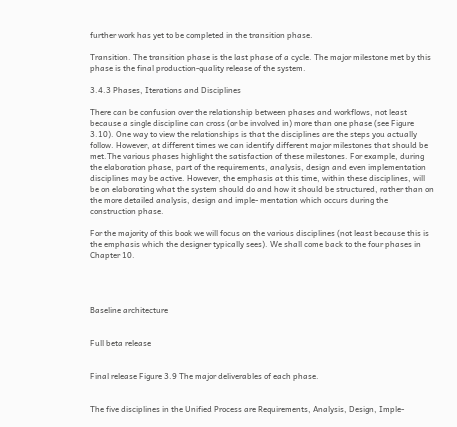further work has yet to be completed in the transition phase.

Transition. The transition phase is the last phase of a cycle. The major milestone met by this phase is the final production-quality release of the system.

3.4.3 Phases, Iterations and Disciplines

There can be confusion over the relationship between phases and workflows, not least because a single discipline can cross (or be involved in) more than one phase (see Figure 3.10). One way to view the relationships is that the disciplines are the steps you actually follow. However, at different times we can identify different major milestones that should be met.The various phases highlight the satisfaction of these milestones. For example, during the elaboration phase, part of the requirements, analysis, design and even implementation disciplines may be active. However, the emphasis at this time, within these disciplines, will be on elaborating what the system should do and how it should be structured, rather than on the more detailed analysis, design and imple- mentation which occurs during the construction phase.

For the majority of this book we will focus on the various disciplines (not least because this is the emphasis which the designer typically sees). We shall come back to the four phases in Chapter 10.




Baseline architecture


Full beta release


Final release Figure 3.9 The major deliverables of each phase.


The five disciplines in the Unified Process are Requirements, Analysis, Design, Imple-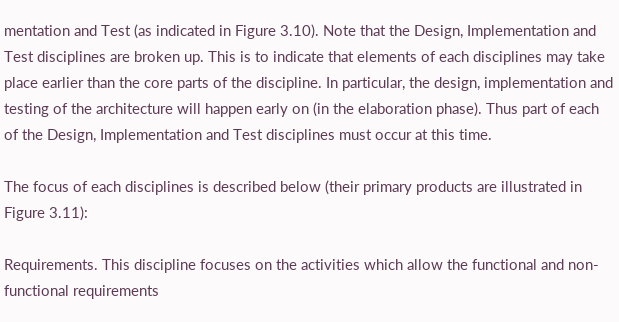mentation and Test (as indicated in Figure 3.10). Note that the Design, Implementation and Test disciplines are broken up. This is to indicate that elements of each disciplines may take place earlier than the core parts of the discipline. In particular, the design, implementation and testing of the architecture will happen early on (in the elaboration phase). Thus part of each of the Design, Implementation and Test disciplines must occur at this time.

The focus of each disciplines is described below (their primary products are illustrated in Figure 3.11):

Requirements. This discipline focuses on the activities which allow the functional and non- functional requirements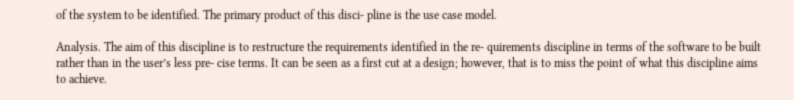of the system to be identified. The primary product of this disci- pline is the use case model.

Analysis. The aim of this discipline is to restructure the requirements identified in the re- quirements discipline in terms of the software to be built rather than in the user’s less pre- cise terms. It can be seen as a first cut at a design; however, that is to miss the point of what this discipline aims to achieve.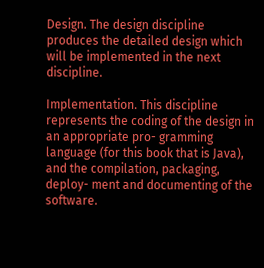Design. The design discipline produces the detailed design which will be implemented in the next discipline.

Implementation. This discipline represents the coding of the design in an appropriate pro- gramming language (for this book that is Java), and the compilation, packaging, deploy- ment and documenting of the software.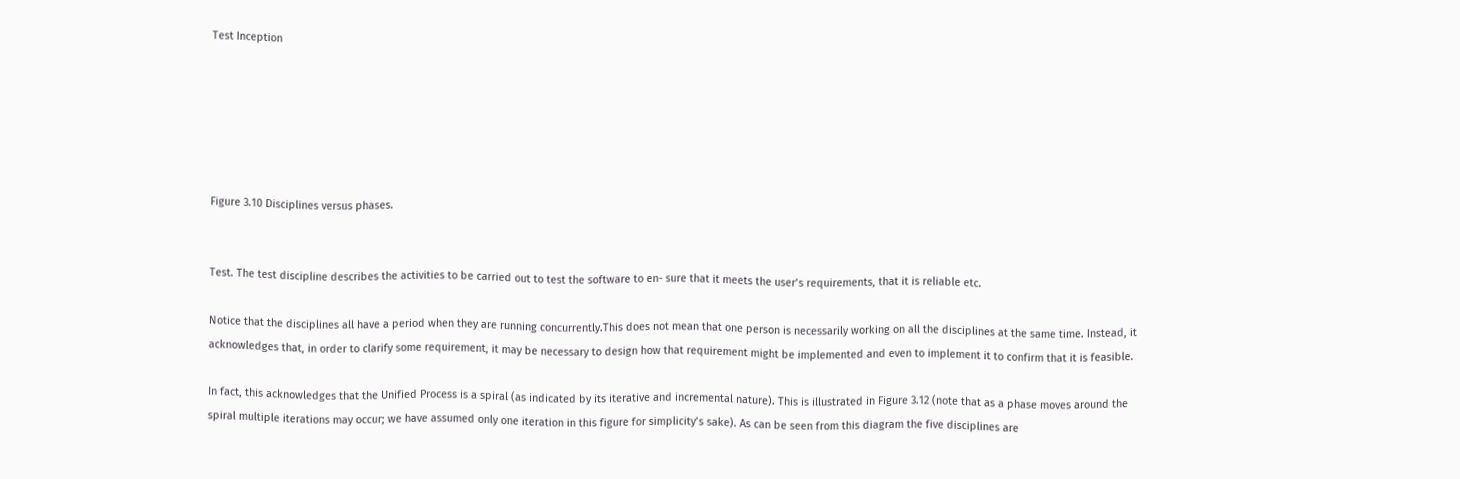Test Inception






Figure 3.10 Disciplines versus phases.


Test. The test discipline describes the activities to be carried out to test the software to en- sure that it meets the user’s requirements, that it is reliable etc.

Notice that the disciplines all have a period when they are running concurrently.This does not mean that one person is necessarily working on all the disciplines at the same time. Instead, it acknowledges that, in order to clarify some requirement, it may be necessary to design how that requirement might be implemented and even to implement it to confirm that it is feasible.

In fact, this acknowledges that the Unified Process is a spiral (as indicated by its iterative and incremental nature). This is illustrated in Figure 3.12 (note that as a phase moves around the spiral multiple iterations may occur; we have assumed only one iteration in this figure for simplicity’s sake). As can be seen from this diagram the five disciplines are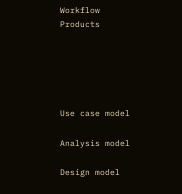Workflow Products





Use case model

Analysis model

Design model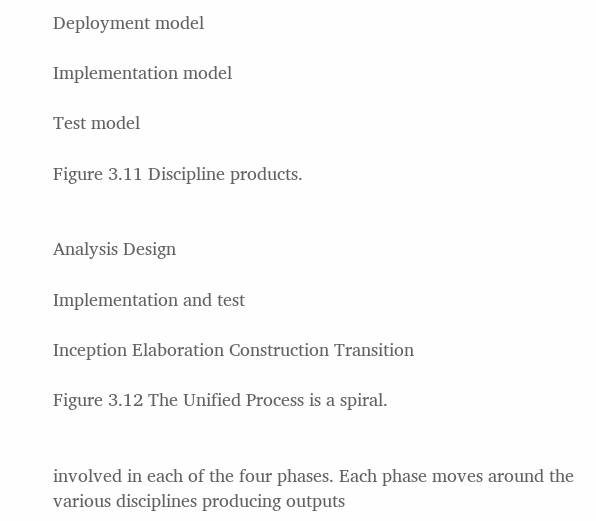Deployment model

Implementation model

Test model

Figure 3.11 Discipline products.


Analysis Design

Implementation and test

Inception Elaboration Construction Transition

Figure 3.12 The Unified Process is a spiral.


involved in each of the four phases. Each phase moves around the various disciplines producing outputs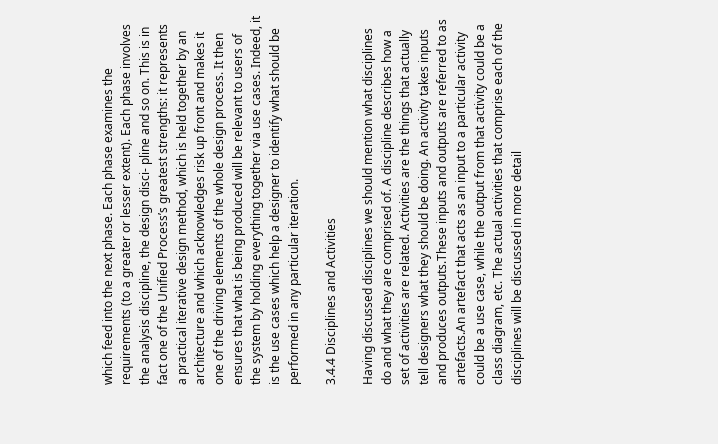which feed into the next phase. Each phase examines the requirements (to a greater or lesser extent). Each phase involves the analysis discipline, the design disci- pline and so on. This is in fact one of the Unified Process’s greatest strengths: it represents a practical iterative design method, which is held together by an architecture and which acknowledges risk up front and makes it one of the driving elements of the whole design process. It then ensures that what is being produced will be relevant to users of the system by holding everything together via use cases. Indeed, it is the use cases which help a designer to identify what should be performed in any particular iteration.

3.4.4 Disciplines and Activities

Having discussed disciplines we should mention what disciplines do and what they are comprised of. A discipline describes how a set of activities are related. Activities are the things that actually tell designers what they should be doing. An activity takes inputs and produces outputs.These inputs and outputs are referred to as artefacts.An artefact that acts as an input to a particular activity could be a use case, while the output from that activity could be a class diagram, etc. The actual activities that comprise each of the disciplines will be discussed in more detail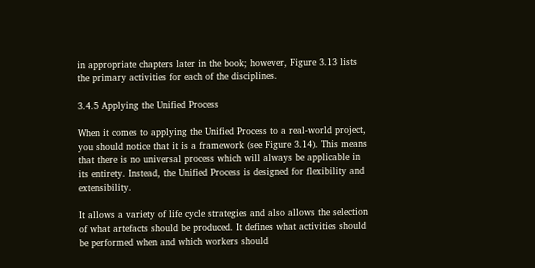in appropriate chapters later in the book; however, Figure 3.13 lists the primary activities for each of the disciplines.

3.4.5 Applying the Unified Process

When it comes to applying the Unified Process to a real-world project, you should notice that it is a framework (see Figure 3.14). This means that there is no universal process which will always be applicable in its entirety. Instead, the Unified Process is designed for flexibility and extensibility.

It allows a variety of life cycle strategies and also allows the selection of what artefacts should be produced. It defines what activities should be performed when and which workers should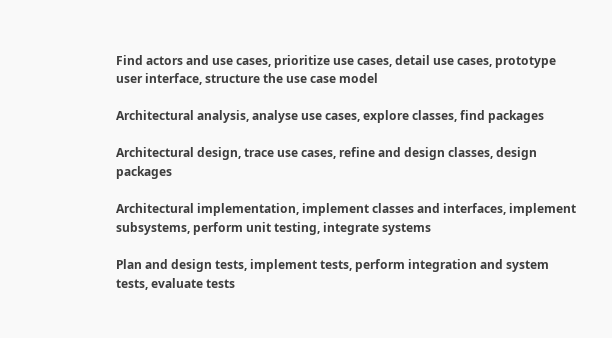Find actors and use cases, prioritize use cases, detail use cases, prototype user interface, structure the use case model

Architectural analysis, analyse use cases, explore classes, find packages

Architectural design, trace use cases, refine and design classes, design packages

Architectural implementation, implement classes and interfaces, implement subsystems, perform unit testing, integrate systems

Plan and design tests, implement tests, perform integration and system tests, evaluate tests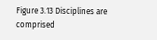Figure 3.13 Disciplines are comprised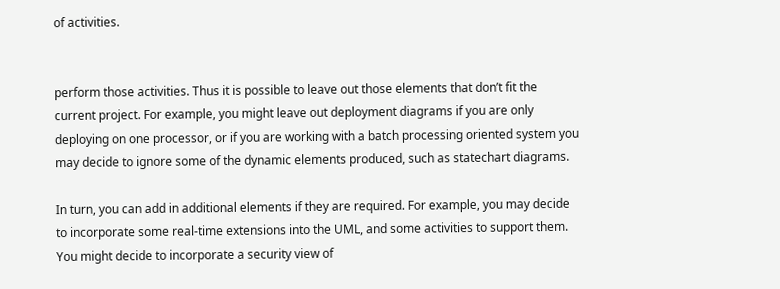of activities.


perform those activities. Thus it is possible to leave out those elements that don’t fit the current project. For example, you might leave out deployment diagrams if you are only deploying on one processor, or if you are working with a batch processing oriented system you may decide to ignore some of the dynamic elements produced, such as statechart diagrams.

In turn, you can add in additional elements if they are required. For example, you may decide to incorporate some real-time extensions into the UML, and some activities to support them. You might decide to incorporate a security view of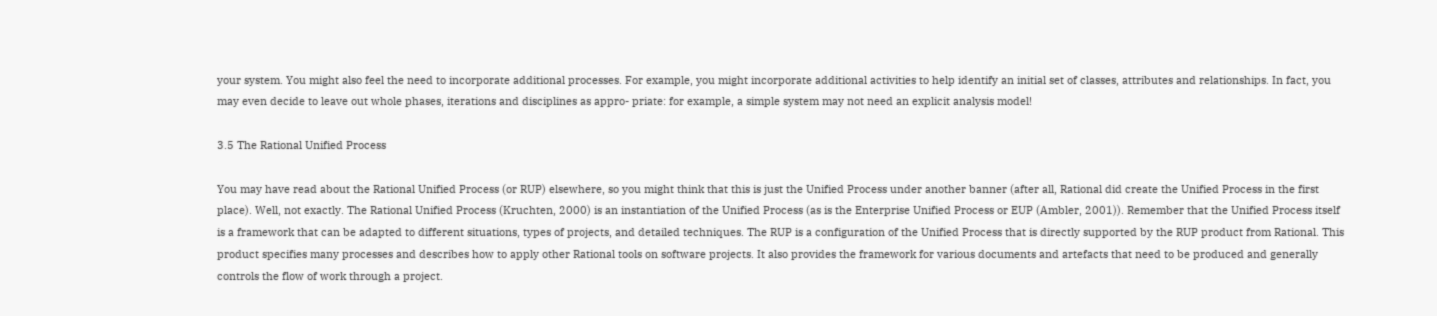your system. You might also feel the need to incorporate additional processes. For example, you might incorporate additional activities to help identify an initial set of classes, attributes and relationships. In fact, you may even decide to leave out whole phases, iterations and disciplines as appro- priate: for example, a simple system may not need an explicit analysis model!

3.5 The Rational Unified Process

You may have read about the Rational Unified Process (or RUP) elsewhere, so you might think that this is just the Unified Process under another banner (after all, Rational did create the Unified Process in the first place). Well, not exactly. The Rational Unified Process (Kruchten, 2000) is an instantiation of the Unified Process (as is the Enterprise Unified Process or EUP (Ambler, 2001)). Remember that the Unified Process itself is a framework that can be adapted to different situations, types of projects, and detailed techniques. The RUP is a configuration of the Unified Process that is directly supported by the RUP product from Rational. This product specifies many processes and describes how to apply other Rational tools on software projects. It also provides the framework for various documents and artefacts that need to be produced and generally controls the flow of work through a project.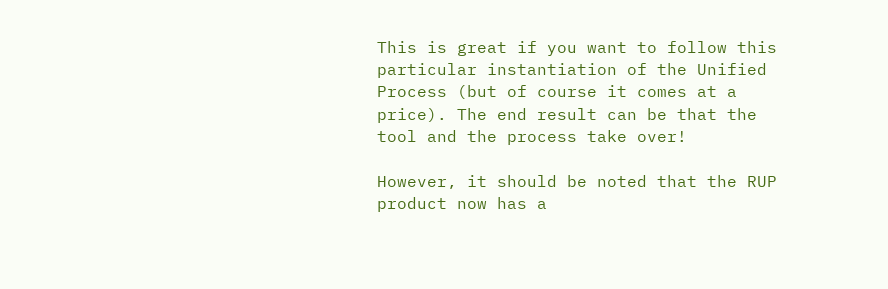This is great if you want to follow this particular instantiation of the Unified Process (but of course it comes at a price). The end result can be that the tool and the process take over!

However, it should be noted that the RUP product now has a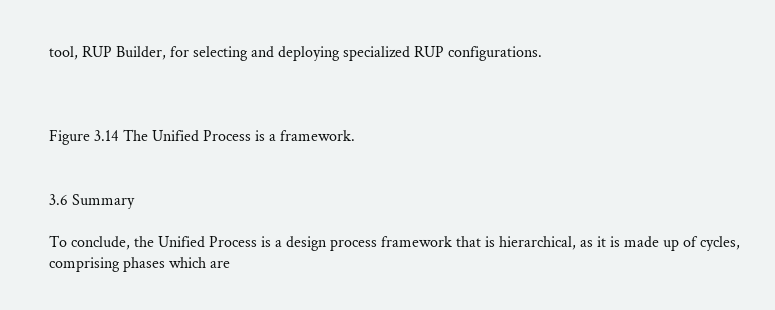tool, RUP Builder, for selecting and deploying specialized RUP configurations.



Figure 3.14 The Unified Process is a framework.


3.6 Summary

To conclude, the Unified Process is a design process framework that is hierarchical, as it is made up of cycles, comprising phases which are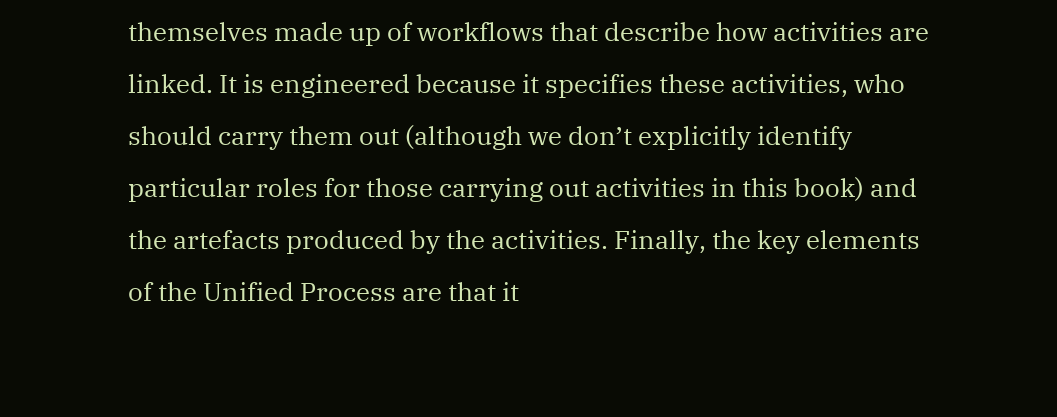themselves made up of workflows that describe how activities are linked. It is engineered because it specifies these activities, who should carry them out (although we don’t explicitly identify particular roles for those carrying out activities in this book) and the artefacts produced by the activities. Finally, the key elements of the Unified Process are that it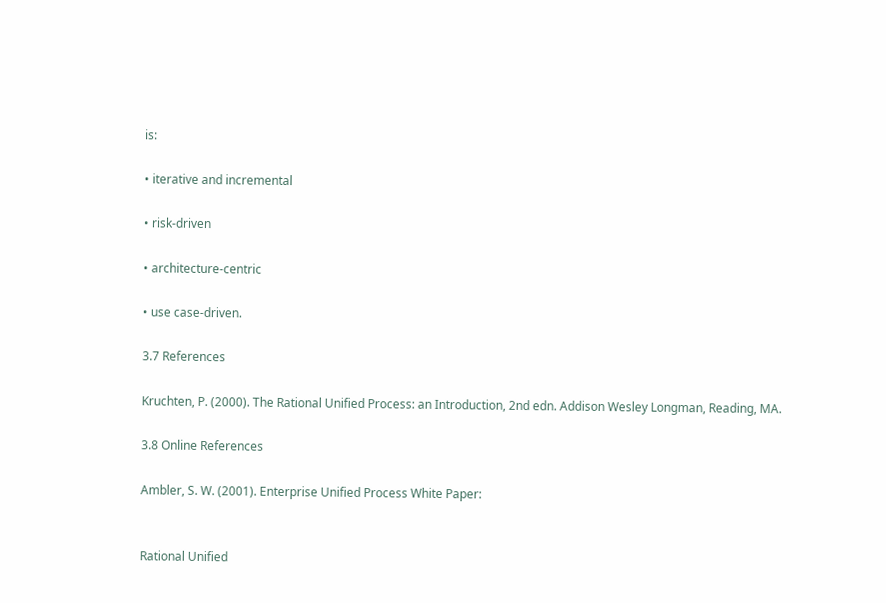is:

• iterative and incremental

• risk-driven

• architecture-centric

• use case-driven.

3.7 References

Kruchten, P. (2000). The Rational Unified Process: an Introduction, 2nd edn. Addison Wesley Longman, Reading, MA.

3.8 Online References

Ambler, S. W. (2001). Enterprise Unified Process White Paper:


Rational Unified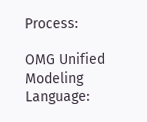Process:

OMG Unified Modeling Language: